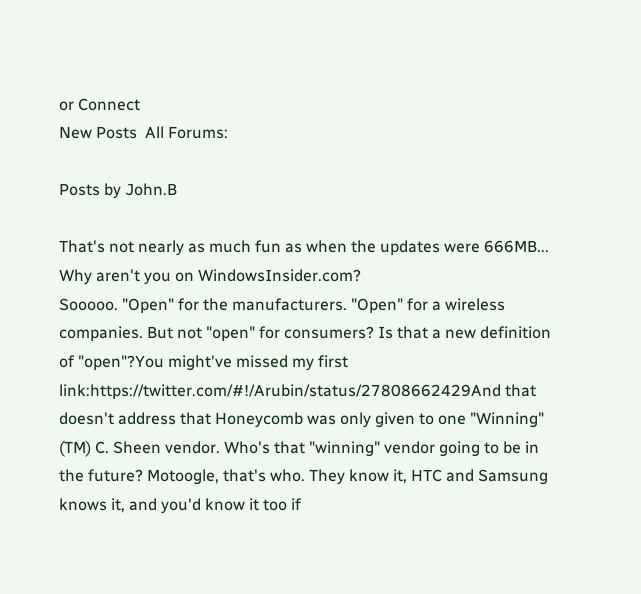or Connect
New Posts  All Forums:

Posts by John.B

That's not nearly as much fun as when the updates were 666MB...
Why aren't you on WindowsInsider.com?
Sooooo. "Open" for the manufacturers. "Open" for a wireless companies. But not "open" for consumers? Is that a new definition of "open"?You might've missed my first link:https://twitter.com/#!/Arubin/status/27808662429And that doesn't address that Honeycomb was only given to one "Winning" (TM) C. Sheen vendor. Who's that "winning" vendor going to be in the future? Motoogle, that's who. They know it, HTC and Samsung knows it, and you'd know it too if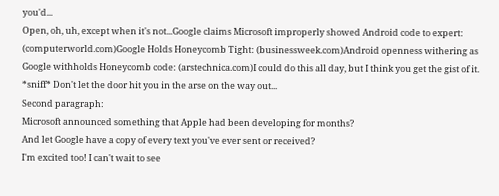you'd...
Open, oh, uh, except when it's not...Google claims Microsoft improperly showed Android code to expert: (computerworld.com)Google Holds Honeycomb Tight: (businessweek.com)Android openness withering as Google withholds Honeycomb code: (arstechnica.com)I could do this all day, but I think you get the gist of it.
*sniff* Don't let the door hit you in the arse on the way out...
Second paragraph:
Microsoft announced something that Apple had been developing for months?
And let Google have a copy of every text you've ever sent or received?
I'm excited too! I can't wait to see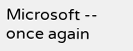Microsoft -- once again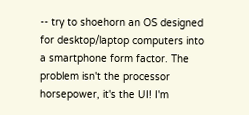-- try to shoehorn an OS designed for desktop/laptop computers into a smartphone form factor. The problem isn't the processor horsepower, it's the UI! I'm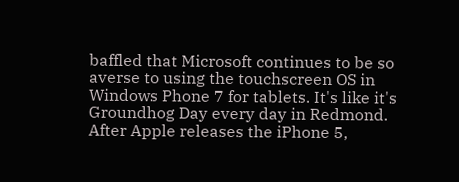baffled that Microsoft continues to be so averse to using the touchscreen OS in Windows Phone 7 for tablets. It's like it's Groundhog Day every day in Redmond.
After Apple releases the iPhone 5,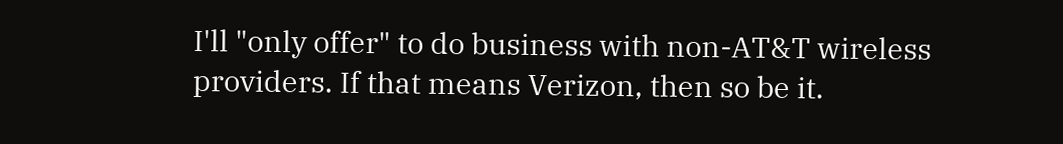I'll "only offer" to do business with non-AT&T wireless providers. If that means Verizon, then so be it.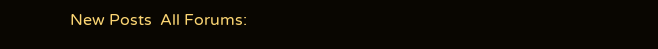New Posts  All Forums: